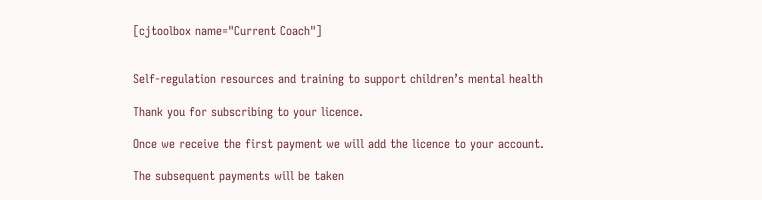[cjtoolbox name="Current Coach"]


Self-regulation resources and training to support children’s mental health

Thank you for subscribing to your licence.

Once we receive the first payment we will add the licence to your account.

The subsequent payments will be taken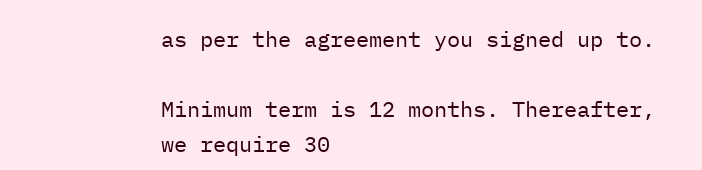as per the agreement you signed up to.

Minimum term is 12 months. Thereafter, we require 30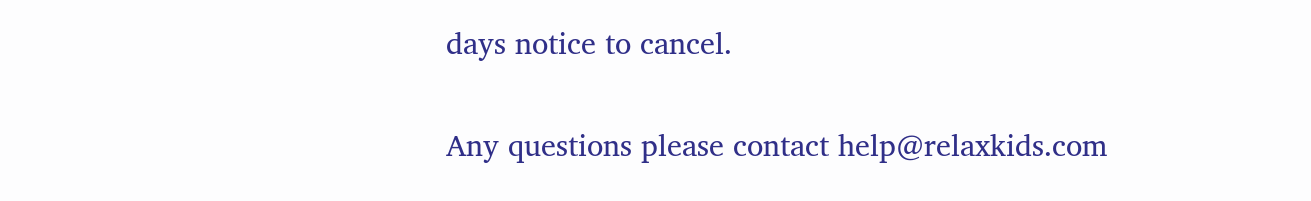days notice to cancel.

Any questions please contact help@relaxkids.com